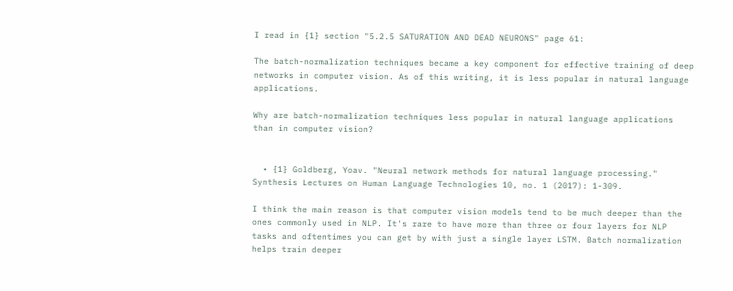I read in {1} section "5.2.5 SATURATION AND DEAD NEURONS" page 61:

The batch-normalization techniques became a key component for effective training of deep networks in computer vision. As of this writing, it is less popular in natural language applications.

Why are batch-normalization techniques less popular in natural language applications than in computer vision?


  • {1} Goldberg, Yoav. "Neural network methods for natural language processing." Synthesis Lectures on Human Language Technologies 10, no. 1 (2017): 1-309.

I think the main reason is that computer vision models tend to be much deeper than the ones commonly used in NLP. It's rare to have more than three or four layers for NLP tasks and oftentimes you can get by with just a single layer LSTM. Batch normalization helps train deeper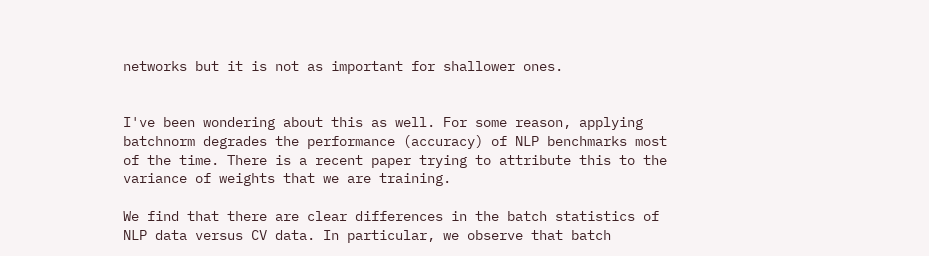networks but it is not as important for shallower ones.


I've been wondering about this as well. For some reason, applying batchnorm degrades the performance (accuracy) of NLP benchmarks most of the time. There is a recent paper trying to attribute this to the variance of weights that we are training.

We find that there are clear differences in the batch statistics of NLP data versus CV data. In particular, we observe that batch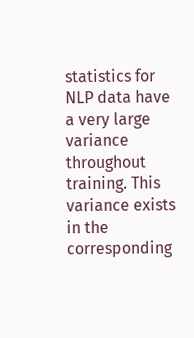statistics for NLP data have a very large variance throughout training. This variance exists in the corresponding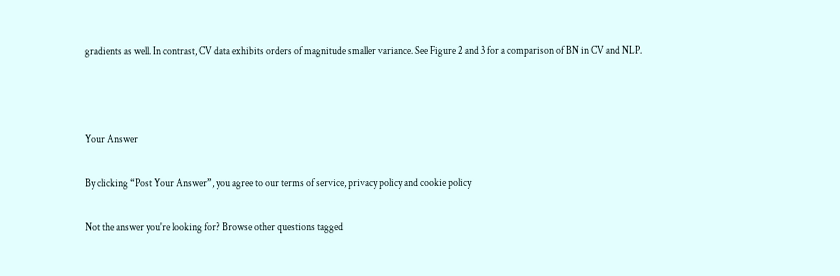gradients as well. In contrast, CV data exhibits orders of magnitude smaller variance. See Figure 2 and 3 for a comparison of BN in CV and NLP.



Your Answer

By clicking “Post Your Answer”, you agree to our terms of service, privacy policy and cookie policy

Not the answer you're looking for? Browse other questions tagged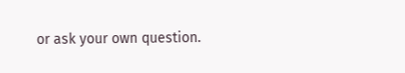or ask your own question.